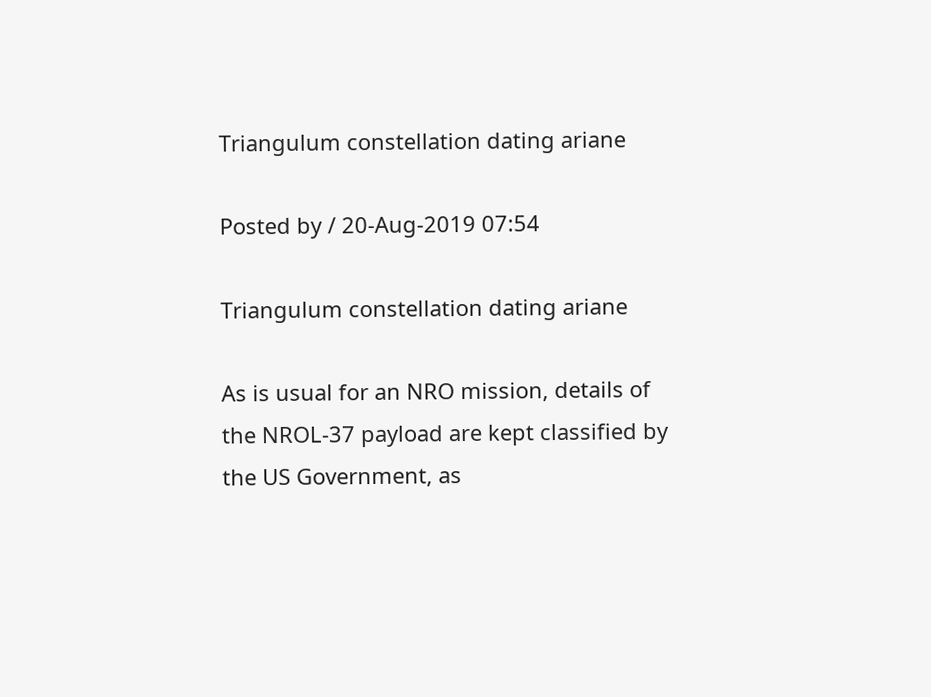Triangulum constellation dating ariane

Posted by / 20-Aug-2019 07:54

Triangulum constellation dating ariane

As is usual for an NRO mission, details of the NROL-37 payload are kept classified by the US Government, as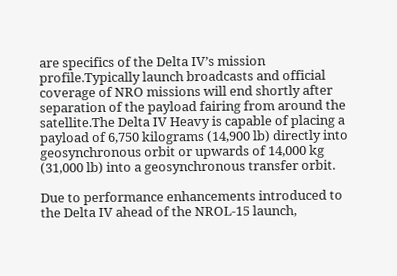are specifics of the Delta IV’s mission profile.Typically launch broadcasts and official coverage of NRO missions will end shortly after separation of the payload fairing from around the satellite.The Delta IV Heavy is capable of placing a payload of 6,750 kilograms (14,900 lb) directly into geosynchronous orbit or upwards of 14,000 kg (31,000 lb) into a geosynchronous transfer orbit.

Due to performance enhancements introduced to the Delta IV ahead of the NROL-15 launch,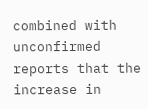combined with unconfirmed reports that the increase in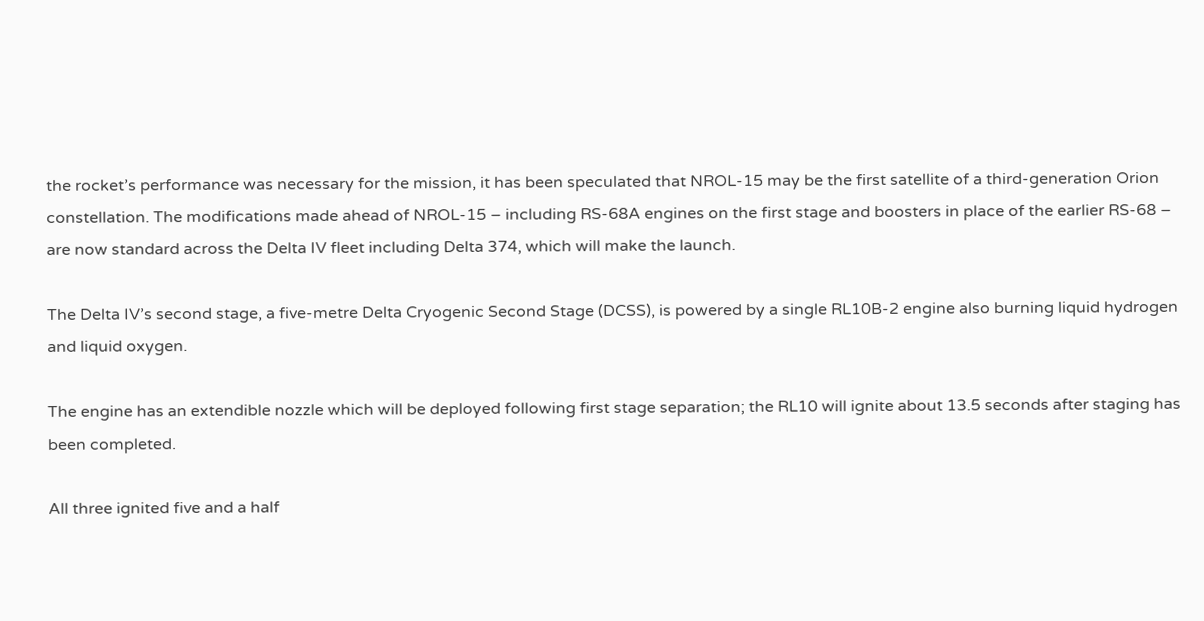the rocket’s performance was necessary for the mission, it has been speculated that NROL-15 may be the first satellite of a third-generation Orion constellation. The modifications made ahead of NROL-15 – including RS-68A engines on the first stage and boosters in place of the earlier RS-68 – are now standard across the Delta IV fleet including Delta 374, which will make the launch.

The Delta IV’s second stage, a five-metre Delta Cryogenic Second Stage (DCSS), is powered by a single RL10B-2 engine also burning liquid hydrogen and liquid oxygen.

The engine has an extendible nozzle which will be deployed following first stage separation; the RL10 will ignite about 13.5 seconds after staging has been completed.

All three ignited five and a half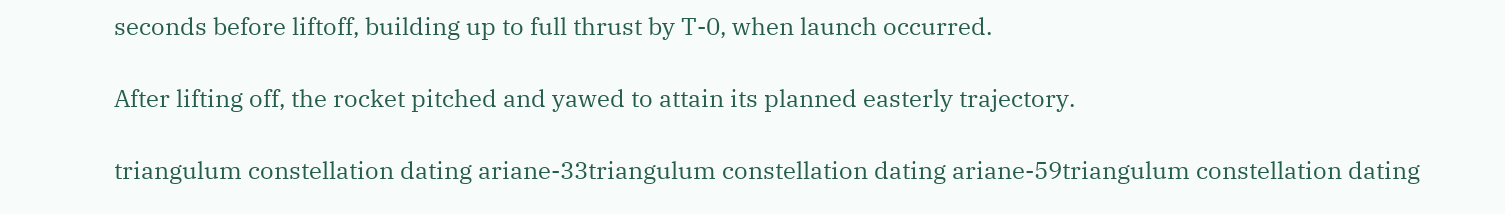seconds before liftoff, building up to full thrust by T-0, when launch occurred.

After lifting off, the rocket pitched and yawed to attain its planned easterly trajectory.

triangulum constellation dating ariane-33triangulum constellation dating ariane-59triangulum constellation dating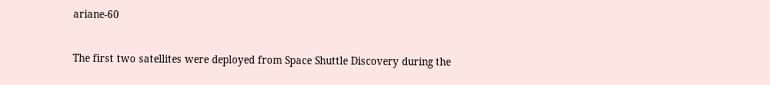ariane-60

The first two satellites were deployed from Space Shuttle Discovery during the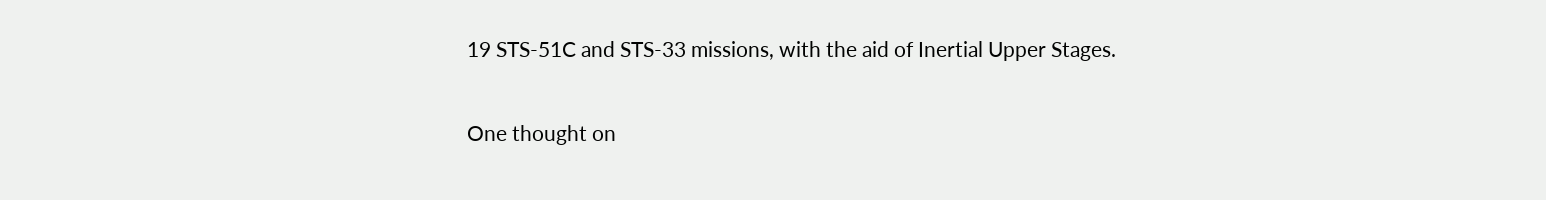19 STS-51C and STS-33 missions, with the aid of Inertial Upper Stages.

One thought on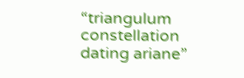“triangulum constellation dating ariane”